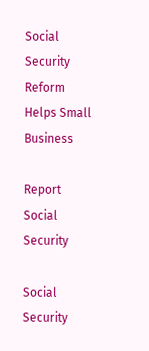Social Security Reform Helps Small Business

Report Social Security

Social Security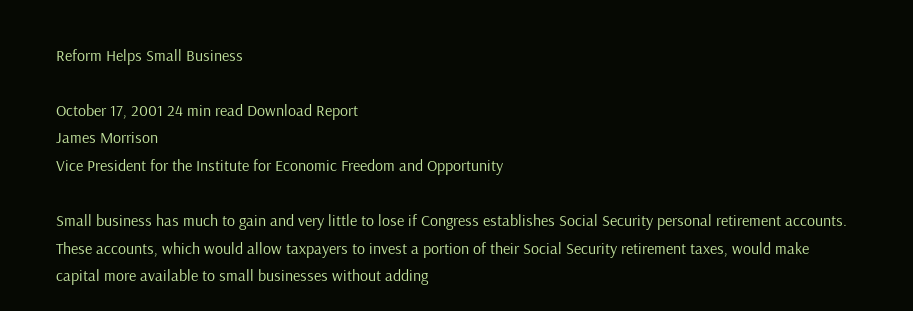Reform Helps Small Business

October 17, 2001 24 min read Download Report
James Morrison
Vice President for the Institute for Economic Freedom and Opportunity

Small business has much to gain and very little to lose if Congress establishes Social Security personal retirement accounts. These accounts, which would allow taxpayers to invest a portion of their Social Security retirement taxes, would make capital more available to small businesses without adding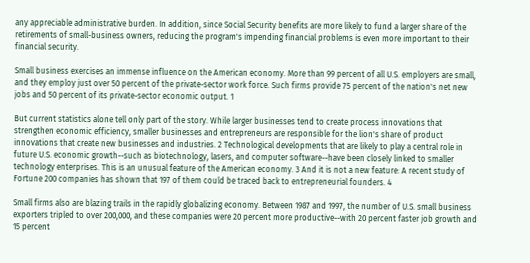any appreciable administrative burden. In addition, since Social Security benefits are more likely to fund a larger share of the retirements of small-business owners, reducing the program's impending financial problems is even more important to their financial security.

Small business exercises an immense influence on the American economy. More than 99 percent of all U.S. employers are small, and they employ just over 50 percent of the private-sector work force. Such firms provide 75 percent of the nation's net new jobs and 50 percent of its private-sector economic output. 1

But current statistics alone tell only part of the story. While larger businesses tend to create process innovations that strengthen economic efficiency, smaller businesses and entrepreneurs are responsible for the lion's share of product innovations that create new businesses and industries. 2 Technological developments that are likely to play a central role in future U.S. economic growth--such as biotechnology, lasers, and computer software--have been closely linked to smaller technology enterprises. This is an unusual feature of the American economy. 3 And it is not a new feature: A recent study of Fortune 200 companies has shown that 197 of them could be traced back to entrepreneurial founders. 4

Small firms also are blazing trails in the rapidly globalizing economy. Between 1987 and 1997, the number of U.S. small business exporters tripled to over 200,000, and these companies were 20 percent more productive--with 20 percent faster job growth and 15 percent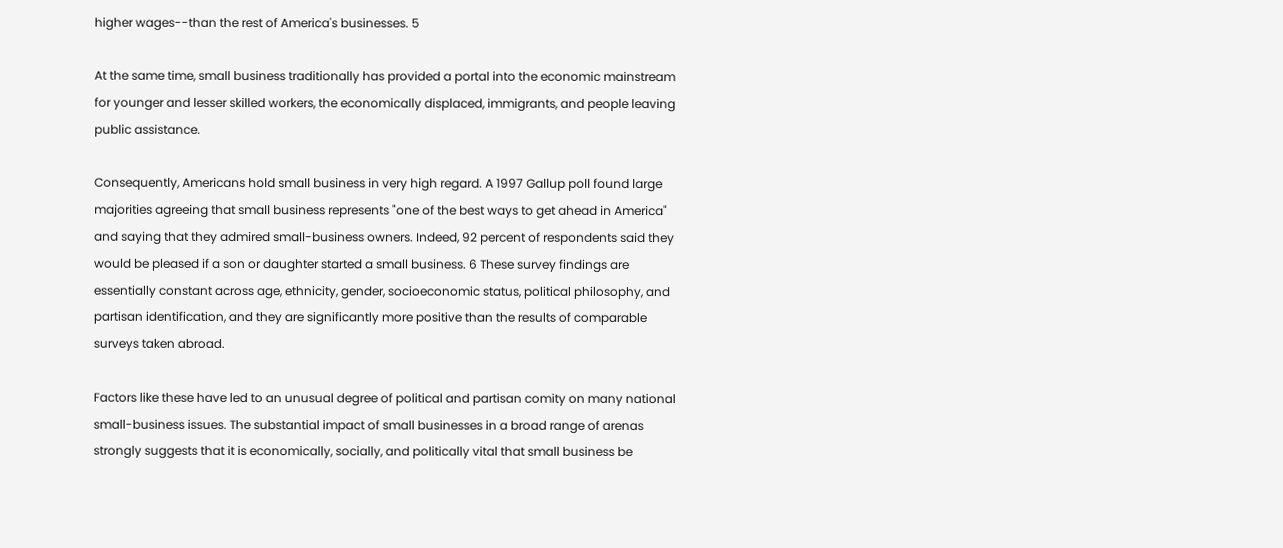higher wages--than the rest of America's businesses. 5

At the same time, small business traditionally has provided a portal into the economic mainstream for younger and lesser skilled workers, the economically displaced, immigrants, and people leaving public assistance.

Consequently, Americans hold small business in very high regard. A 1997 Gallup poll found large majorities agreeing that small business represents "one of the best ways to get ahead in America" and saying that they admired small-business owners. Indeed, 92 percent of respondents said they would be pleased if a son or daughter started a small business. 6 These survey findings are essentially constant across age, ethnicity, gender, socioeconomic status, political philosophy, and partisan identification, and they are significantly more positive than the results of comparable surveys taken abroad.

Factors like these have led to an unusual degree of political and partisan comity on many national small-business issues. The substantial impact of small businesses in a broad range of arenas strongly suggests that it is economically, socially, and politically vital that small business be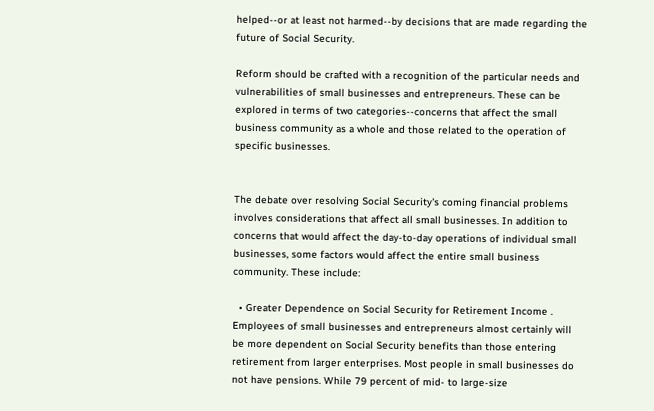helped--or at least not harmed--by decisions that are made regarding the future of Social Security.

Reform should be crafted with a recognition of the particular needs and vulnerabilities of small businesses and entrepreneurs. These can be explored in terms of two categories--concerns that affect the small business community as a whole and those related to the operation of specific businesses.


The debate over resolving Social Security's coming financial problems involves considerations that affect all small businesses. In addition to concerns that would affect the day-to-day operations of individual small businesses, some factors would affect the entire small business community. These include:

  • Greater Dependence on Social Security for Retirement Income . Employees of small businesses and entrepreneurs almost certainly will be more dependent on Social Security benefits than those entering retirement from larger enterprises. Most people in small businesses do not have pensions. While 79 percent of mid- to large-size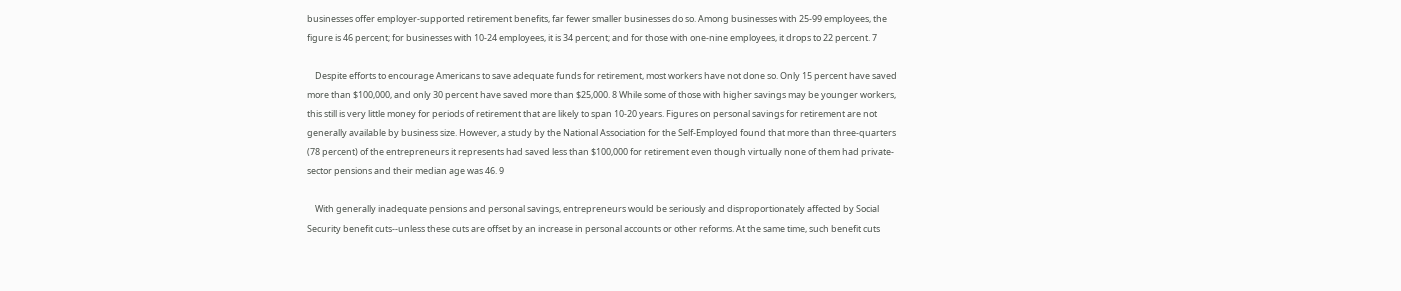businesses offer employer-supported retirement benefits, far fewer smaller businesses do so. Among businesses with 25-99 employees, the figure is 46 percent; for businesses with 10-24 employees, it is 34 percent; and for those with one-nine employees, it drops to 22 percent. 7

    Despite efforts to encourage Americans to save adequate funds for retirement, most workers have not done so. Only 15 percent have saved more than $100,000, and only 30 percent have saved more than $25,000. 8 While some of those with higher savings may be younger workers, this still is very little money for periods of retirement that are likely to span 10-20 years. Figures on personal savings for retirement are not generally available by business size. However, a study by the National Association for the Self-Employed found that more than three-quarters (78 percent) of the entrepreneurs it represents had saved less than $100,000 for retirement even though virtually none of them had private-sector pensions and their median age was 46. 9

    With generally inadequate pensions and personal savings, entrepreneurs would be seriously and disproportionately affected by Social Security benefit cuts--unless these cuts are offset by an increase in personal accounts or other reforms. At the same time, such benefit cuts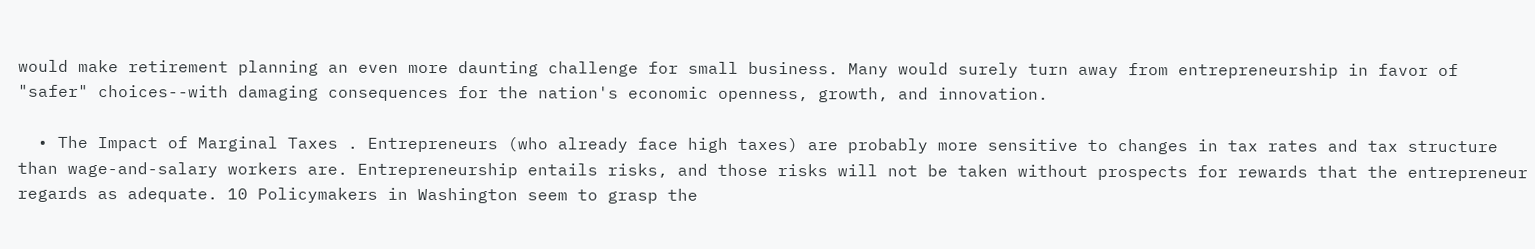would make retirement planning an even more daunting challenge for small business. Many would surely turn away from entrepreneurship in favor of "safer" choices--with damaging consequences for the nation's economic openness, growth, and innovation.

  • The Impact of Marginal Taxes . Entrepreneurs (who already face high taxes) are probably more sensitive to changes in tax rates and tax structure than wage-and-salary workers are. Entrepreneurship entails risks, and those risks will not be taken without prospects for rewards that the entrepreneur regards as adequate. 10 Policymakers in Washington seem to grasp the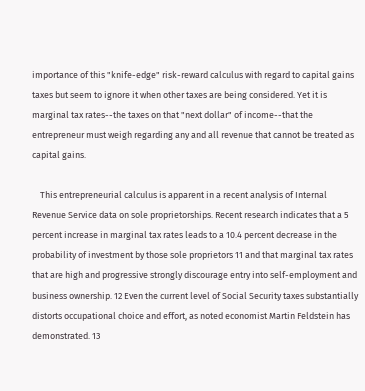importance of this "knife-edge" risk-reward calculus with regard to capital gains taxes but seem to ignore it when other taxes are being considered. Yet it is marginal tax rates--the taxes on that "next dollar" of income--that the entrepreneur must weigh regarding any and all revenue that cannot be treated as capital gains.

    This entrepreneurial calculus is apparent in a recent analysis of Internal Revenue Service data on sole proprietorships. Recent research indicates that a 5 percent increase in marginal tax rates leads to a 10.4 percent decrease in the probability of investment by those sole proprietors 11 and that marginal tax rates that are high and progressive strongly discourage entry into self-employment and business ownership. 12 Even the current level of Social Security taxes substantially distorts occupational choice and effort, as noted economist Martin Feldstein has demonstrated. 13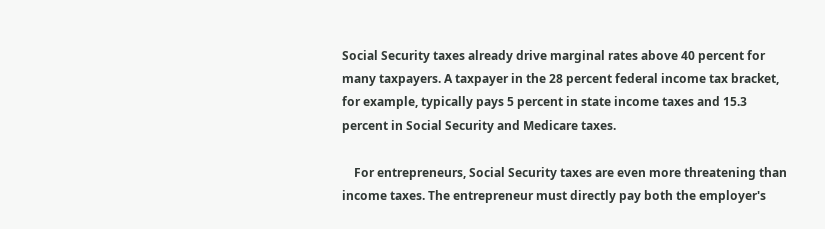Social Security taxes already drive marginal rates above 40 percent for many taxpayers. A taxpayer in the 28 percent federal income tax bracket, for example, typically pays 5 percent in state income taxes and 15.3 percent in Social Security and Medicare taxes.

    For entrepreneurs, Social Security taxes are even more threatening than income taxes. The entrepreneur must directly pay both the employer's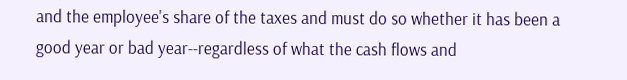and the employee's share of the taxes and must do so whether it has been a good year or bad year--regardless of what the cash flows and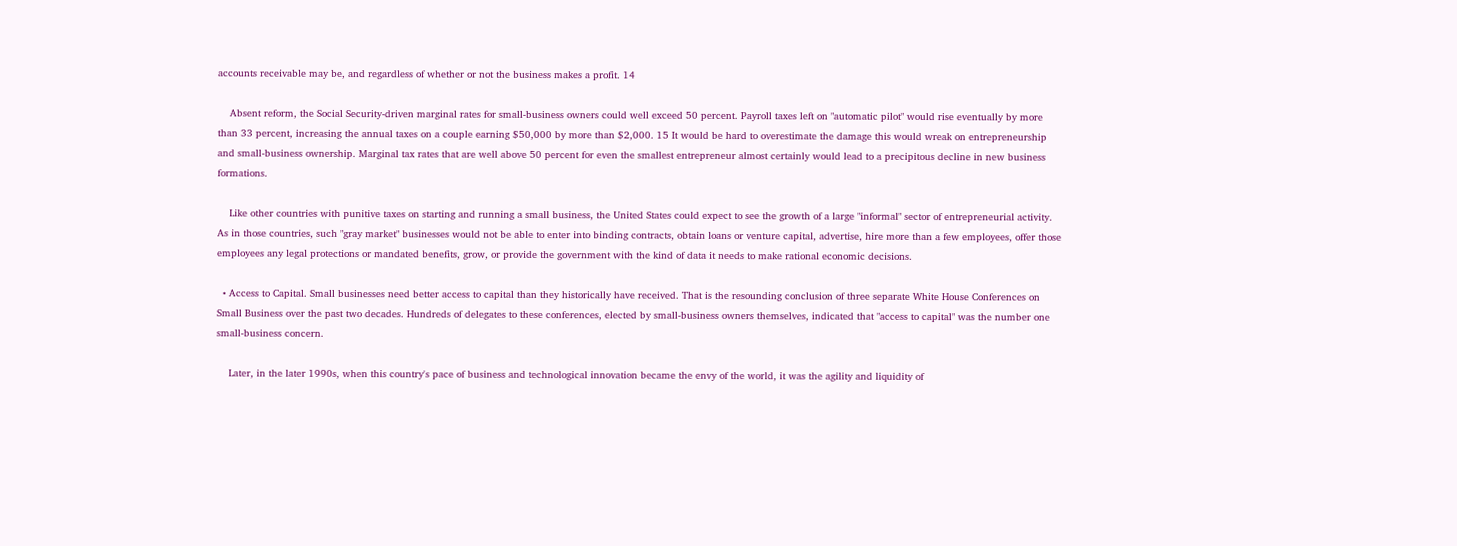accounts receivable may be, and regardless of whether or not the business makes a profit. 14

    Absent reform, the Social Security-driven marginal rates for small-business owners could well exceed 50 percent. Payroll taxes left on "automatic pilot" would rise eventually by more than 33 percent, increasing the annual taxes on a couple earning $50,000 by more than $2,000. 15 It would be hard to overestimate the damage this would wreak on entrepreneurship and small-business ownership. Marginal tax rates that are well above 50 percent for even the smallest entrepreneur almost certainly would lead to a precipitous decline in new business formations.

    Like other countries with punitive taxes on starting and running a small business, the United States could expect to see the growth of a large "informal" sector of entrepreneurial activity. As in those countries, such "gray market" businesses would not be able to enter into binding contracts, obtain loans or venture capital, advertise, hire more than a few employees, offer those employees any legal protections or mandated benefits, grow, or provide the government with the kind of data it needs to make rational economic decisions.

  • Access to Capital. Small businesses need better access to capital than they historically have received. That is the resounding conclusion of three separate White House Conferences on Small Business over the past two decades. Hundreds of delegates to these conferences, elected by small-business owners themselves, indicated that "access to capital" was the number one small-business concern.

    Later, in the later 1990s, when this country's pace of business and technological innovation became the envy of the world, it was the agility and liquidity of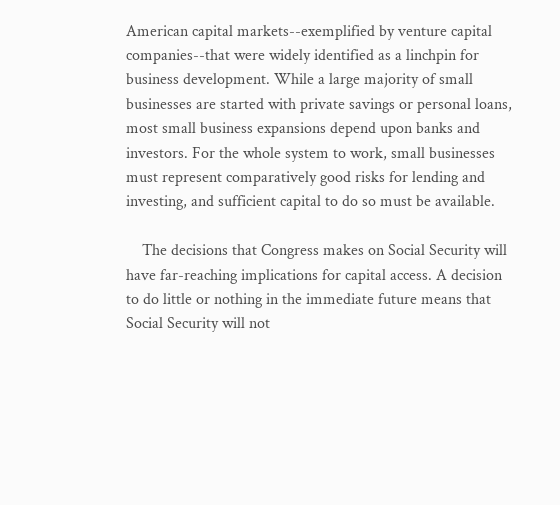American capital markets--exemplified by venture capital companies--that were widely identified as a linchpin for business development. While a large majority of small businesses are started with private savings or personal loans, most small business expansions depend upon banks and investors. For the whole system to work, small businesses must represent comparatively good risks for lending and investing, and sufficient capital to do so must be available.

    The decisions that Congress makes on Social Security will have far-reaching implications for capital access. A decision to do little or nothing in the immediate future means that Social Security will not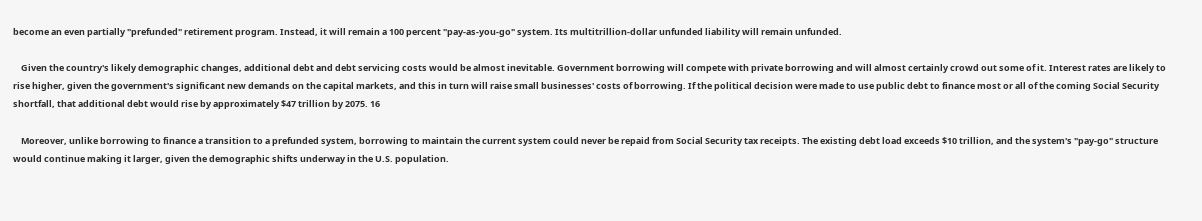become an even partially "prefunded" retirement program. Instead, it will remain a 100 percent "pay-as-you-go" system. Its multitrillion-dollar unfunded liability will remain unfunded.

    Given the country's likely demographic changes, additional debt and debt servicing costs would be almost inevitable. Government borrowing will compete with private borrowing and will almost certainly crowd out some of it. Interest rates are likely to rise higher, given the government's significant new demands on the capital markets, and this in turn will raise small businesses' costs of borrowing. If the political decision were made to use public debt to finance most or all of the coming Social Security shortfall, that additional debt would rise by approximately $47 trillion by 2075. 16

    Moreover, unlike borrowing to finance a transition to a prefunded system, borrowing to maintain the current system could never be repaid from Social Security tax receipts. The existing debt load exceeds $10 trillion, and the system's "pay-go" structure would continue making it larger, given the demographic shifts underway in the U.S. population.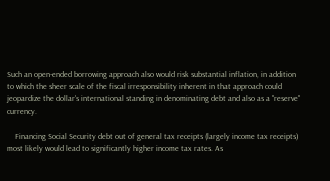Such an open-ended borrowing approach also would risk substantial inflation, in addition to which the sheer scale of the fiscal irresponsibility inherent in that approach could jeopardize the dollar's international standing in denominating debt and also as a "reserve" currency.

    Financing Social Security debt out of general tax receipts (largely income tax receipts) most likely would lead to significantly higher income tax rates. As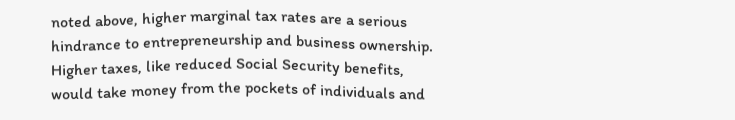noted above, higher marginal tax rates are a serious hindrance to entrepreneurship and business ownership. Higher taxes, like reduced Social Security benefits, would take money from the pockets of individuals and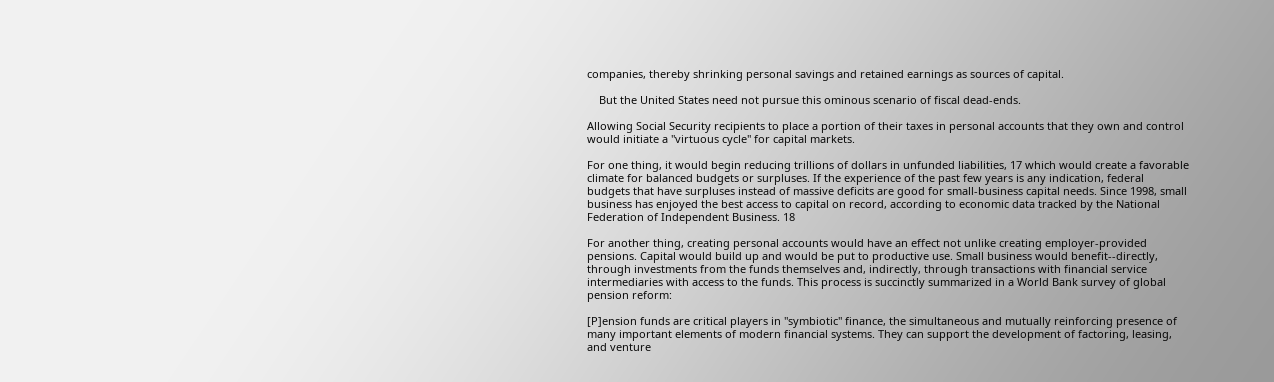companies, thereby shrinking personal savings and retained earnings as sources of capital.

    But the United States need not pursue this ominous scenario of fiscal dead-ends.

Allowing Social Security recipients to place a portion of their taxes in personal accounts that they own and control would initiate a "virtuous cycle" for capital markets.

For one thing, it would begin reducing trillions of dollars in unfunded liabilities, 17 which would create a favorable climate for balanced budgets or surpluses. If the experience of the past few years is any indication, federal budgets that have surpluses instead of massive deficits are good for small-business capital needs. Since 1998, small business has enjoyed the best access to capital on record, according to economic data tracked by the National Federation of Independent Business. 18

For another thing, creating personal accounts would have an effect not unlike creating employer-provided pensions. Capital would build up and would be put to productive use. Small business would benefit--directly, through investments from the funds themselves and, indirectly, through transactions with financial service intermediaries with access to the funds. This process is succinctly summarized in a World Bank survey of global pension reform:

[P]ension funds are critical players in "symbiotic" finance, the simultaneous and mutually reinforcing presence of many important elements of modern financial systems. They can support the development of factoring, leasing, and venture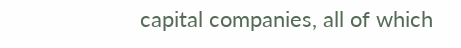capital companies, all of which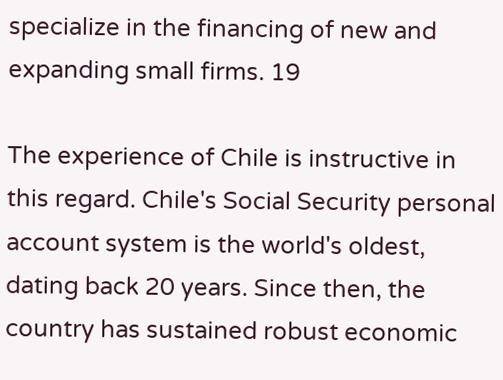specialize in the financing of new and expanding small firms. 19

The experience of Chile is instructive in this regard. Chile's Social Security personal account system is the world's oldest, dating back 20 years. Since then, the country has sustained robust economic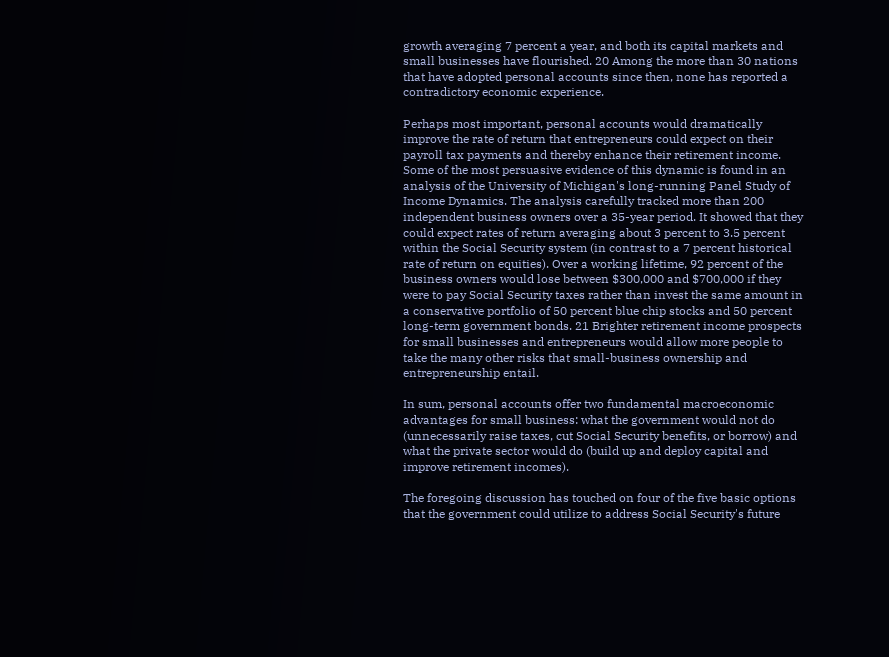growth averaging 7 percent a year, and both its capital markets and small businesses have flourished. 20 Among the more than 30 nations that have adopted personal accounts since then, none has reported a contradictory economic experience.

Perhaps most important, personal accounts would dramatically improve the rate of return that entrepreneurs could expect on their payroll tax payments and thereby enhance their retirement income. Some of the most persuasive evidence of this dynamic is found in an analysis of the University of Michigan's long-running Panel Study of Income Dynamics. The analysis carefully tracked more than 200 independent business owners over a 35-year period. It showed that they could expect rates of return averaging about 3 percent to 3.5 percent within the Social Security system (in contrast to a 7 percent historical rate of return on equities). Over a working lifetime, 92 percent of the business owners would lose between $300,000 and $700,000 if they were to pay Social Security taxes rather than invest the same amount in a conservative portfolio of 50 percent blue chip stocks and 50 percent long-term government bonds. 21 Brighter retirement income prospects for small businesses and entrepreneurs would allow more people to take the many other risks that small-business ownership and entrepreneurship entail.

In sum, personal accounts offer two fundamental macroeconomic advantages for small business: what the government would not do (unnecessarily raise taxes, cut Social Security benefits, or borrow) and what the private sector would do (build up and deploy capital and improve retirement incomes).

The foregoing discussion has touched on four of the five basic options that the government could utilize to address Social Security's future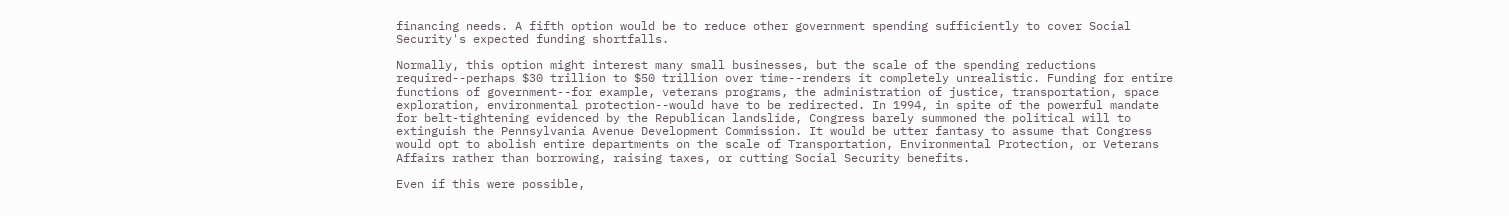financing needs. A fifth option would be to reduce other government spending sufficiently to cover Social Security's expected funding shortfalls.

Normally, this option might interest many small businesses, but the scale of the spending reductions required--perhaps $30 trillion to $50 trillion over time--renders it completely unrealistic. Funding for entire functions of government--for example, veterans programs, the administration of justice, transportation, space exploration, environmental protection--would have to be redirected. In 1994, in spite of the powerful mandate for belt-tightening evidenced by the Republican landslide, Congress barely summoned the political will to extinguish the Pennsylvania Avenue Development Commission. It would be utter fantasy to assume that Congress would opt to abolish entire departments on the scale of Transportation, Environmental Protection, or Veterans Affairs rather than borrowing, raising taxes, or cutting Social Security benefits.

Even if this were possible,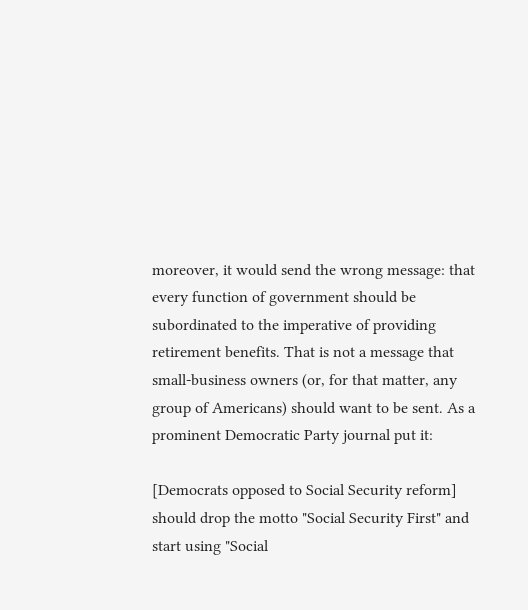moreover, it would send the wrong message: that every function of government should be subordinated to the imperative of providing retirement benefits. That is not a message that small-business owners (or, for that matter, any group of Americans) should want to be sent. As a prominent Democratic Party journal put it:

[Democrats opposed to Social Security reform] should drop the motto "Social Security First" and start using "Social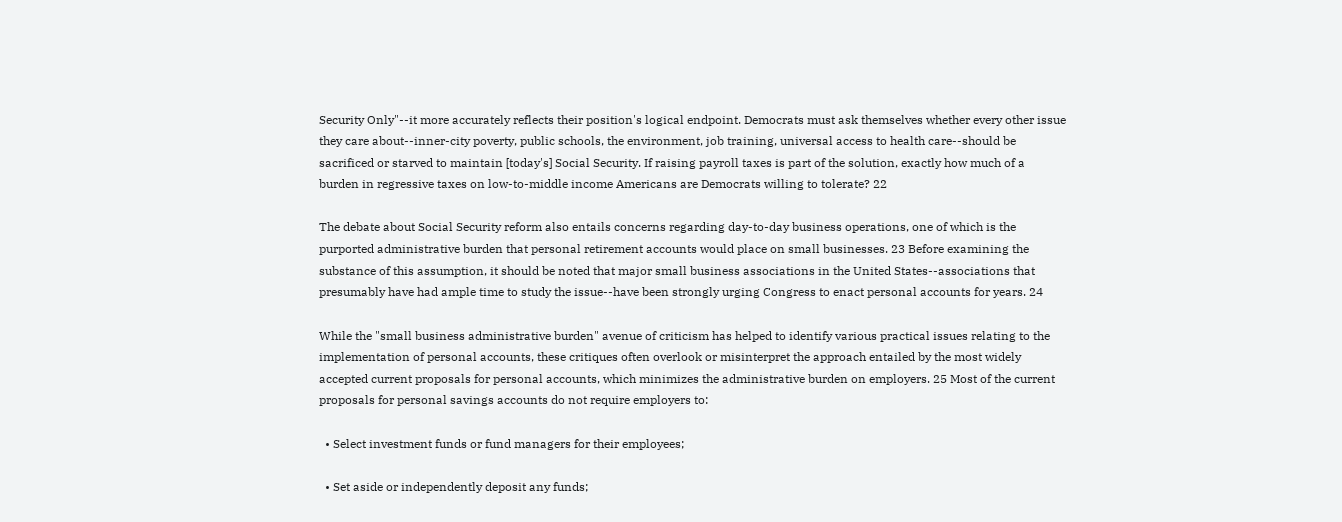Security Only"--it more accurately reflects their position's logical endpoint. Democrats must ask themselves whether every other issue they care about--inner-city poverty, public schools, the environment, job training, universal access to health care--should be sacrificed or starved to maintain [today's] Social Security. If raising payroll taxes is part of the solution, exactly how much of a burden in regressive taxes on low-to-middle income Americans are Democrats willing to tolerate? 22

The debate about Social Security reform also entails concerns regarding day-to-day business operations, one of which is the purported administrative burden that personal retirement accounts would place on small businesses. 23 Before examining the substance of this assumption, it should be noted that major small business associations in the United States--associations that presumably have had ample time to study the issue--have been strongly urging Congress to enact personal accounts for years. 24

While the "small business administrative burden" avenue of criticism has helped to identify various practical issues relating to the implementation of personal accounts, these critiques often overlook or misinterpret the approach entailed by the most widely accepted current proposals for personal accounts, which minimizes the administrative burden on employers. 25 Most of the current proposals for personal savings accounts do not require employers to:

  • Select investment funds or fund managers for their employees;

  • Set aside or independently deposit any funds;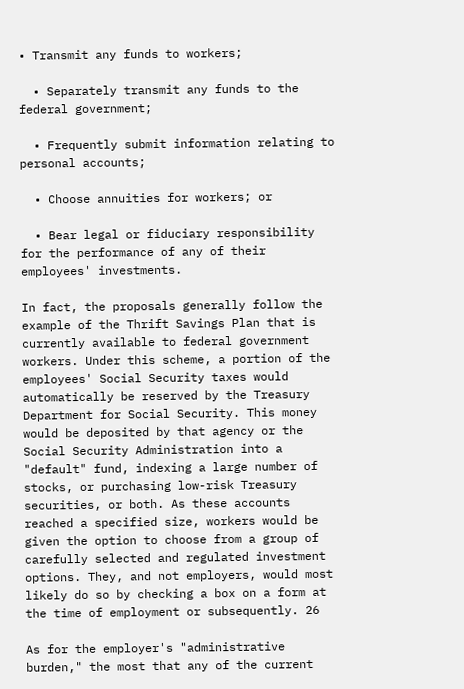• Transmit any funds to workers;

  • Separately transmit any funds to the federal government;

  • Frequently submit information relating to personal accounts;

  • Choose annuities for workers; or

  • Bear legal or fiduciary responsibility for the performance of any of their employees' investments.

In fact, the proposals generally follow the example of the Thrift Savings Plan that is currently available to federal government workers. Under this scheme, a portion of the employees' Social Security taxes would automatically be reserved by the Treasury Department for Social Security. This money would be deposited by that agency or the Social Security Administration into a "default" fund, indexing a large number of stocks, or purchasing low-risk Treasury securities, or both. As these accounts reached a specified size, workers would be given the option to choose from a group of carefully selected and regulated investment options. They, and not employers, would most likely do so by checking a box on a form at the time of employment or subsequently. 26

As for the employer's "administrative burden," the most that any of the current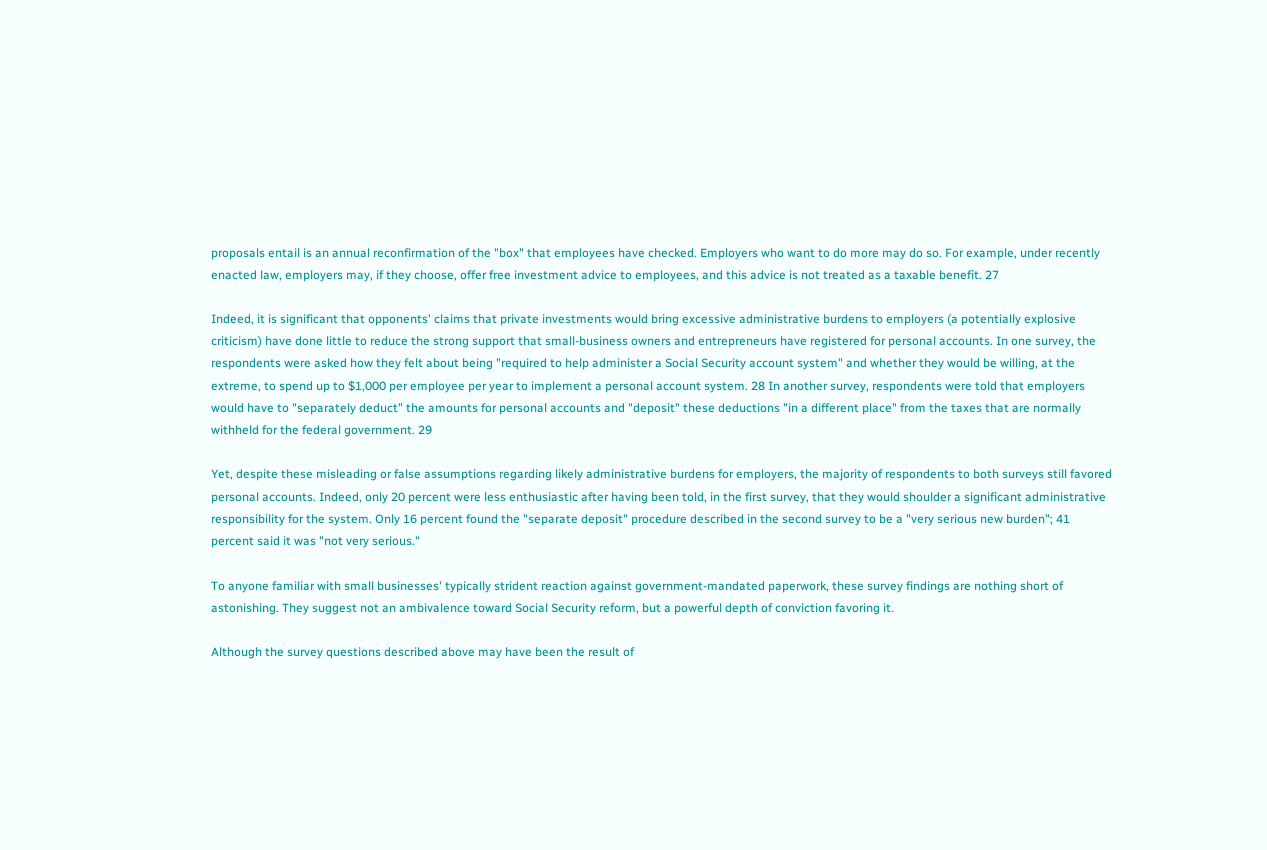proposals entail is an annual reconfirmation of the "box" that employees have checked. Employers who want to do more may do so. For example, under recently enacted law, employers may, if they choose, offer free investment advice to employees, and this advice is not treated as a taxable benefit. 27

Indeed, it is significant that opponents' claims that private investments would bring excessive administrative burdens to employers (a potentially explosive criticism) have done little to reduce the strong support that small-business owners and entrepreneurs have registered for personal accounts. In one survey, the respondents were asked how they felt about being "required to help administer a Social Security account system" and whether they would be willing, at the extreme, to spend up to $1,000 per employee per year to implement a personal account system. 28 In another survey, respondents were told that employers would have to "separately deduct" the amounts for personal accounts and "deposit" these deductions "in a different place" from the taxes that are normally withheld for the federal government. 29

Yet, despite these misleading or false assumptions regarding likely administrative burdens for employers, the majority of respondents to both surveys still favored personal accounts. Indeed, only 20 percent were less enthusiastic after having been told, in the first survey, that they would shoulder a significant administrative responsibility for the system. Only 16 percent found the "separate deposit" procedure described in the second survey to be a "very serious new burden"; 41 percent said it was "not very serious."

To anyone familiar with small businesses' typically strident reaction against government-mandated paperwork, these survey findings are nothing short of astonishing. They suggest not an ambivalence toward Social Security reform, but a powerful depth of conviction favoring it.

Although the survey questions described above may have been the result of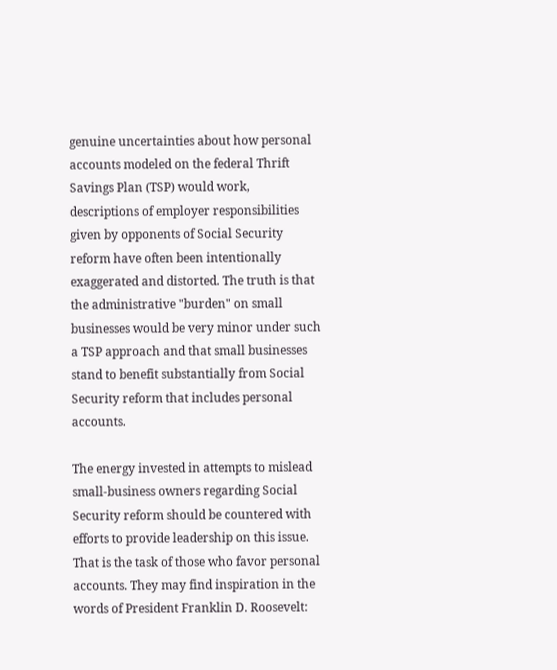genuine uncertainties about how personal accounts modeled on the federal Thrift Savings Plan (TSP) would work, descriptions of employer responsibilities given by opponents of Social Security reform have often been intentionally exaggerated and distorted. The truth is that the administrative "burden" on small businesses would be very minor under such a TSP approach and that small businesses stand to benefit substantially from Social Security reform that includes personal accounts.

The energy invested in attempts to mislead small-business owners regarding Social Security reform should be countered with efforts to provide leadership on this issue. That is the task of those who favor personal accounts. They may find inspiration in the words of President Franklin D. Roosevelt: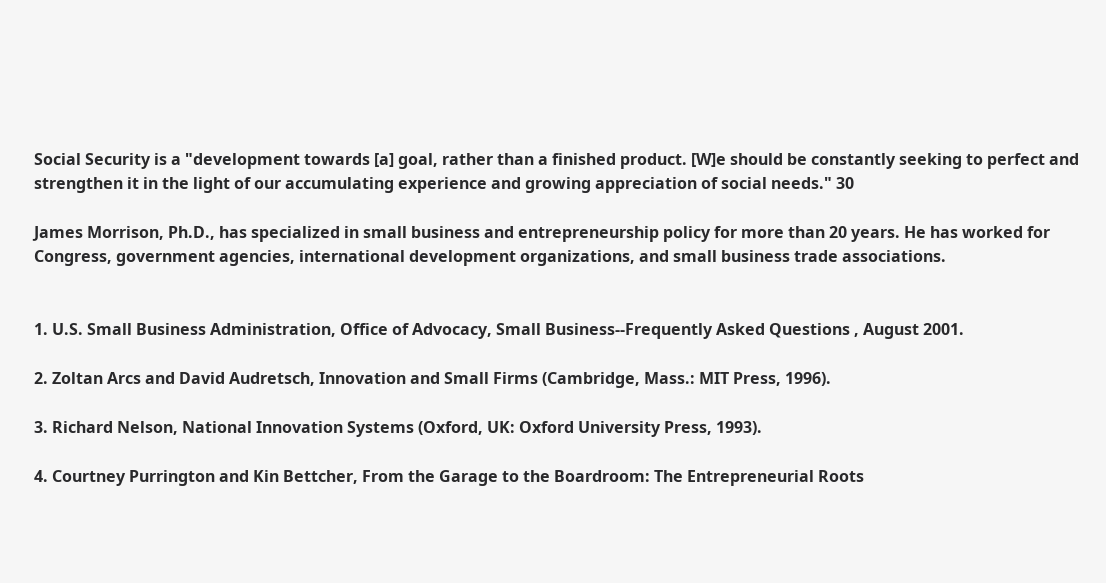Social Security is a "development towards [a] goal, rather than a finished product. [W]e should be constantly seeking to perfect and strengthen it in the light of our accumulating experience and growing appreciation of social needs." 30

James Morrison, Ph.D., has specialized in small business and entrepreneurship policy for more than 20 years. He has worked for Congress, government agencies, international development organizations, and small business trade associations.


1. U.S. Small Business Administration, Office of Advocacy, Small Business--Frequently Asked Questions , August 2001.

2. Zoltan Arcs and David Audretsch, Innovation and Small Firms (Cambridge, Mass.: MIT Press, 1996).

3. Richard Nelson, National Innovation Systems (Oxford, UK: Oxford University Press, 1993).

4. Courtney Purrington and Kin Bettcher, From the Garage to the Boardroom: The Entrepreneurial Roots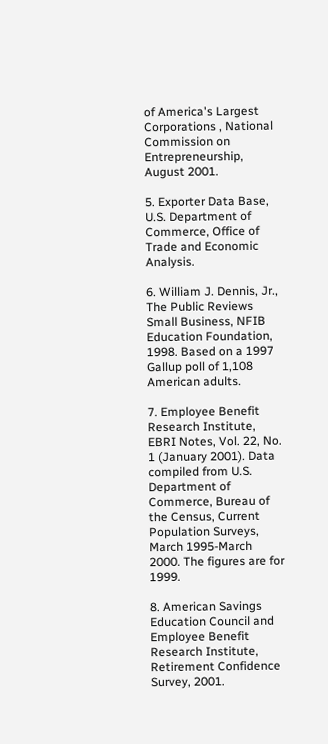of America's Largest Corporations , National Commission on Entrepreneurship, August 2001.

5. Exporter Data Base, U.S. Department of Commerce, Office of Trade and Economic Analysis.

6. William J. Dennis, Jr., The Public Reviews Small Business, NFIB Education Foundation, 1998. Based on a 1997 Gallup poll of 1,108 American adults.

7. Employee Benefit Research Institute, EBRI Notes, Vol. 22, No. 1 (January 2001). Data compiled from U.S. Department of Commerce, Bureau of the Census, Current Population Surveys, March 1995-March 2000. The figures are for 1999.

8. American Savings Education Council and Employee Benefit Research Institute, Retirement Confidence Survey, 2001.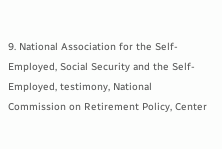9. National Association for the Self-Employed, Social Security and the Self-Employed, testimony, National Commission on Retirement Policy, Center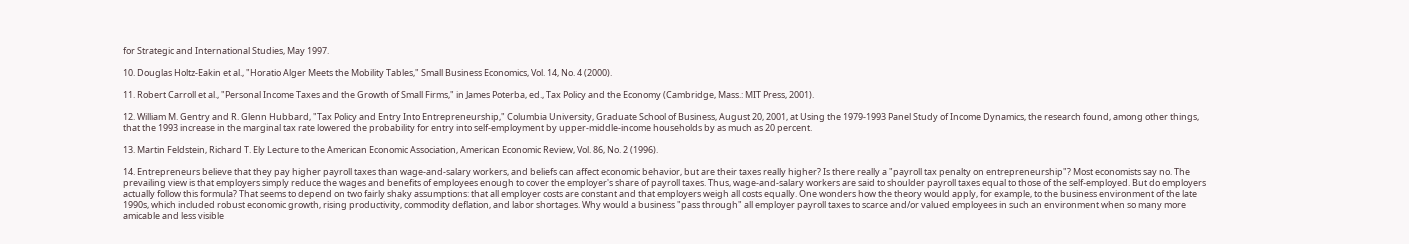for Strategic and International Studies, May 1997.

10. Douglas Holtz-Eakin et al., "Horatio Alger Meets the Mobility Tables," Small Business Economics, Vol. 14, No. 4 (2000).

11. Robert Carroll et al., "Personal Income Taxes and the Growth of Small Firms," in James Poterba, ed., Tax Policy and the Economy (Cambridge, Mass.: MIT Press, 2001).

12. William M. Gentry and R. Glenn Hubbard, "Tax Policy and Entry Into Entrepreneurship," Columbia University, Graduate School of Business, August 20, 2001, at Using the 1979-1993 Panel Study of Income Dynamics, the research found, among other things, that the 1993 increase in the marginal tax rate lowered the probability for entry into self-employment by upper-middle-income households by as much as 20 percent.

13. Martin Feldstein, Richard T. Ely Lecture to the American Economic Association, American Economic Review, Vol. 86, No. 2 (1996).

14. Entrepreneurs believe that they pay higher payroll taxes than wage-and-salary workers, and beliefs can affect economic behavior, but are their taxes really higher? Is there really a "payroll tax penalty on entrepreneurship"? Most economists say no. The prevailing view is that employers simply reduce the wages and benefits of employees enough to cover the employer's share of payroll taxes. Thus, wage-and-salary workers are said to shoulder payroll taxes equal to those of the self-employed. But do employers actually follow this formula? That seems to depend on two fairly shaky assumptions: that all employer costs are constant and that employers weigh all costs equally. One wonders how the theory would apply, for example, to the business environment of the late 1990s, which included robust economic growth, rising productivity, commodity deflation, and labor shortages. Why would a business "pass through" all employer payroll taxes to scarce and/or valued employees in such an environment when so many more amicable and less visible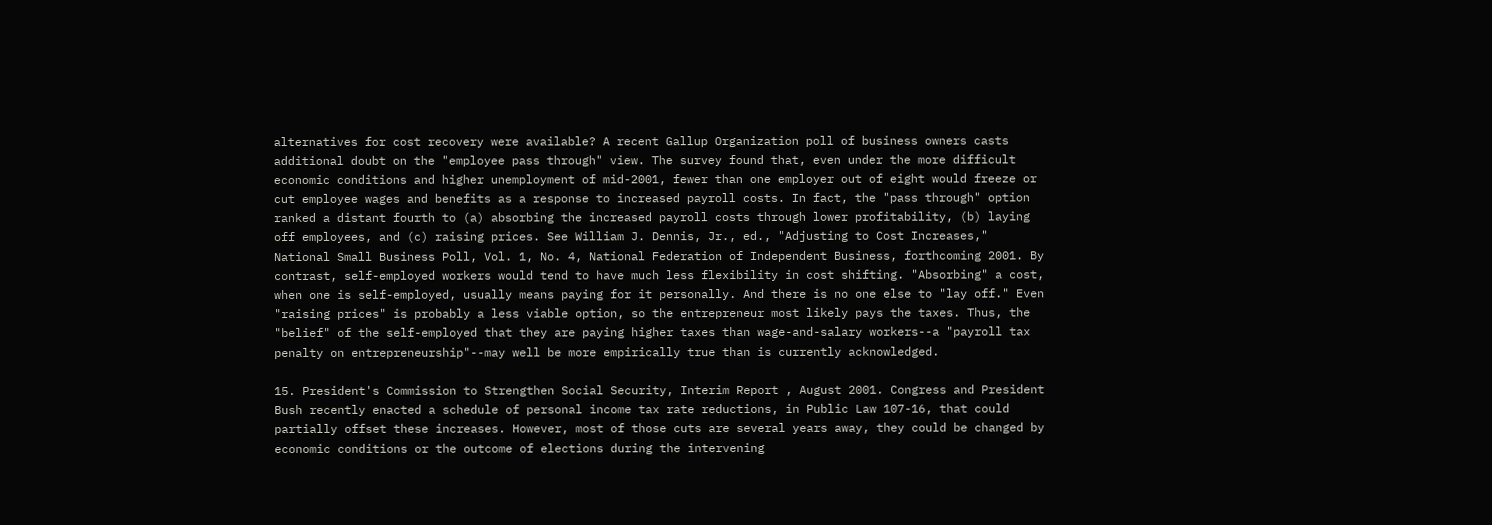alternatives for cost recovery were available? A recent Gallup Organization poll of business owners casts additional doubt on the "employee pass through" view. The survey found that, even under the more difficult economic conditions and higher unemployment of mid-2001, fewer than one employer out of eight would freeze or cut employee wages and benefits as a response to increased payroll costs. In fact, the "pass through" option ranked a distant fourth to (a) absorbing the increased payroll costs through lower profitability, (b) laying off employees, and (c) raising prices. See William J. Dennis, Jr., ed., "Adjusting to Cost Increases," National Small Business Poll, Vol. 1, No. 4, National Federation of Independent Business, forthcoming 2001. By contrast, self-employed workers would tend to have much less flexibility in cost shifting. "Absorbing" a cost, when one is self-employed, usually means paying for it personally. And there is no one else to "lay off." Even "raising prices" is probably a less viable option, so the entrepreneur most likely pays the taxes. Thus, the "belief" of the self-employed that they are paying higher taxes than wage-and-salary workers--a "payroll tax penalty on entrepreneurship"--may well be more empirically true than is currently acknowledged.

15. President's Commission to Strengthen Social Security, Interim Report , August 2001. Congress and President Bush recently enacted a schedule of personal income tax rate reductions, in Public Law 107-16, that could partially offset these increases. However, most of those cuts are several years away, they could be changed by economic conditions or the outcome of elections during the intervening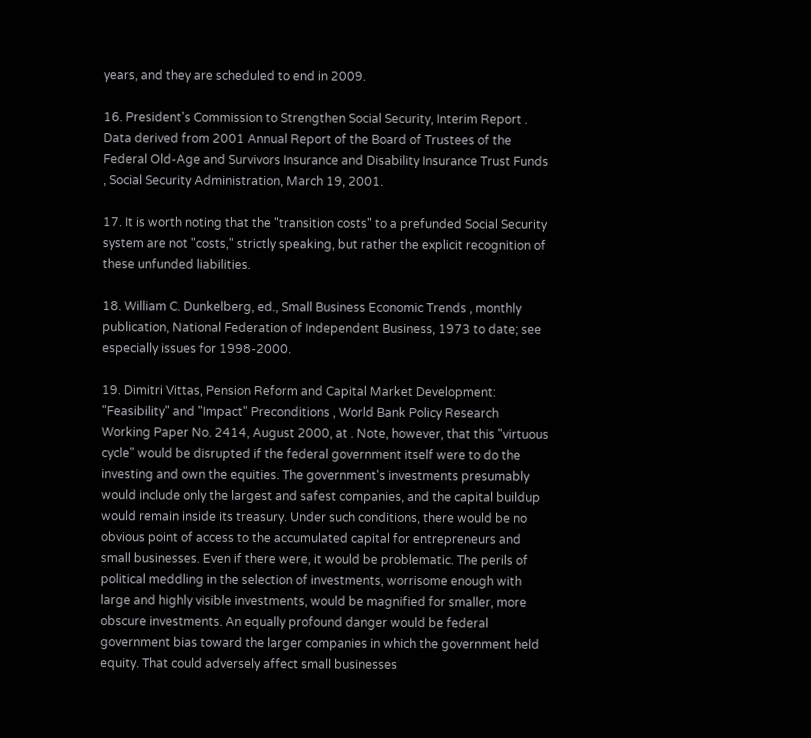years, and they are scheduled to end in 2009.

16. President's Commission to Strengthen Social Security, Interim Report . Data derived from 2001 Annual Report of the Board of Trustees of the Federal Old-Age and Survivors Insurance and Disability Insurance Trust Funds , Social Security Administration, March 19, 2001.

17. It is worth noting that the "transition costs" to a prefunded Social Security system are not "costs," strictly speaking, but rather the explicit recognition of these unfunded liabilities.

18. William C. Dunkelberg, ed., Small Business Economic Trends , monthly publication, National Federation of Independent Business, 1973 to date; see especially issues for 1998-2000.

19. Dimitri Vittas, Pension Reform and Capital Market Development: "Feasibility" and "Impact" Preconditions , World Bank Policy Research Working Paper No. 2414, August 2000, at . Note, however, that this "virtuous cycle" would be disrupted if the federal government itself were to do the investing and own the equities. The government's investments presumably would include only the largest and safest companies, and the capital buildup would remain inside its treasury. Under such conditions, there would be no obvious point of access to the accumulated capital for entrepreneurs and small businesses. Even if there were, it would be problematic. The perils of political meddling in the selection of investments, worrisome enough with large and highly visible investments, would be magnified for smaller, more obscure investments. An equally profound danger would be federal government bias toward the larger companies in which the government held equity. That could adversely affect small businesses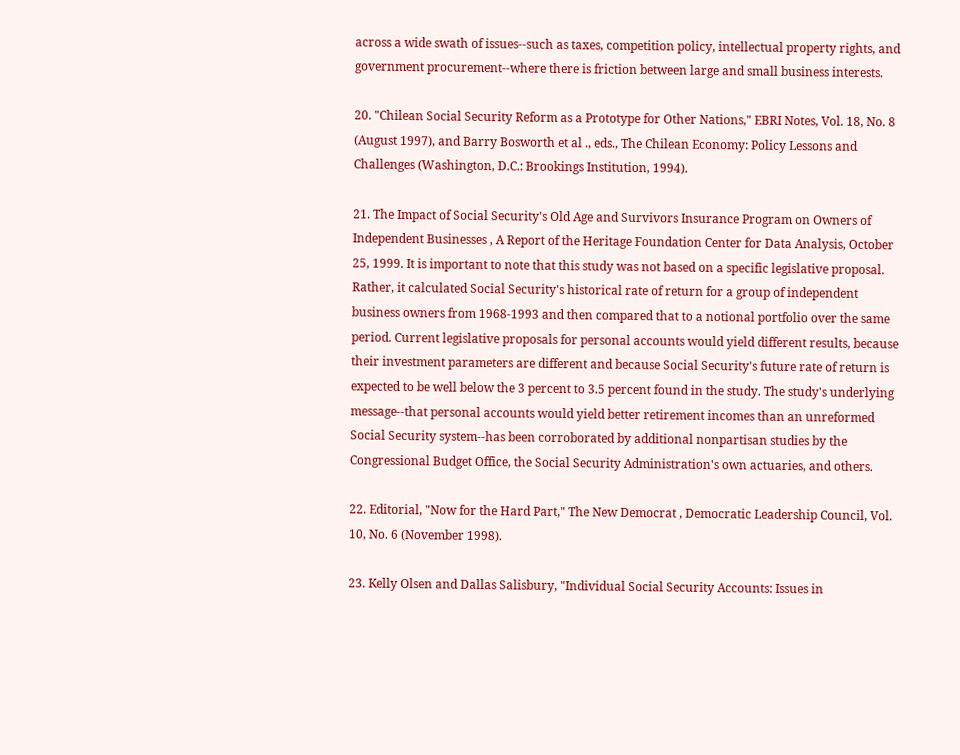across a wide swath of issues--such as taxes, competition policy, intellectual property rights, and government procurement--where there is friction between large and small business interests.

20. "Chilean Social Security Reform as a Prototype for Other Nations," EBRI Notes, Vol. 18, No. 8 (August 1997), and Barry Bosworth et al ., eds., The Chilean Economy: Policy Lessons and Challenges (Washington, D.C.: Brookings Institution, 1994).

21. The Impact of Social Security's Old Age and Survivors Insurance Program on Owners of Independent Businesses , A Report of the Heritage Foundation Center for Data Analysis, October 25, 1999. It is important to note that this study was not based on a specific legislative proposal. Rather, it calculated Social Security's historical rate of return for a group of independent business owners from 1968-1993 and then compared that to a notional portfolio over the same period. Current legislative proposals for personal accounts would yield different results, because their investment parameters are different and because Social Security's future rate of return is expected to be well below the 3 percent to 3.5 percent found in the study. The study's underlying message--that personal accounts would yield better retirement incomes than an unreformed Social Security system--has been corroborated by additional nonpartisan studies by the Congressional Budget Office, the Social Security Administration's own actuaries, and others.

22. Editorial, "Now for the Hard Part," The New Democrat , Democratic Leadership Council, Vol. 10, No. 6 (November 1998).

23. Kelly Olsen and Dallas Salisbury, "Individual Social Security Accounts: Issues in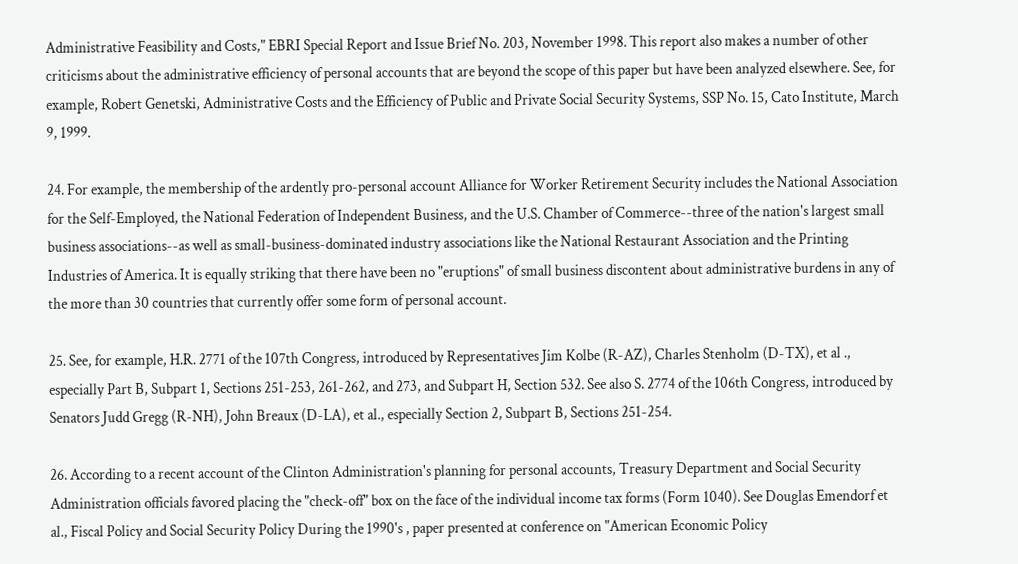Administrative Feasibility and Costs," EBRI Special Report and Issue Brief No. 203, November 1998. This report also makes a number of other criticisms about the administrative efficiency of personal accounts that are beyond the scope of this paper but have been analyzed elsewhere. See, for example, Robert Genetski, Administrative Costs and the Efficiency of Public and Private Social Security Systems, SSP No. 15, Cato Institute, March 9, 1999.

24. For example, the membership of the ardently pro-personal account Alliance for Worker Retirement Security includes the National Association for the Self-Employed, the National Federation of Independent Business, and the U.S. Chamber of Commerce--three of the nation's largest small business associations--as well as small-business-dominated industry associations like the National Restaurant Association and the Printing Industries of America. It is equally striking that there have been no "eruptions" of small business discontent about administrative burdens in any of the more than 30 countries that currently offer some form of personal account.

25. See, for example, H.R. 2771 of the 107th Congress, introduced by Representatives Jim Kolbe (R-AZ), Charles Stenholm (D-TX), et al ., especially Part B, Subpart 1, Sections 251-253, 261-262, and 273, and Subpart H, Section 532. See also S. 2774 of the 106th Congress, introduced by Senators Judd Gregg (R-NH), John Breaux (D-LA), et al., especially Section 2, Subpart B, Sections 251-254.

26. According to a recent account of the Clinton Administration's planning for personal accounts, Treasury Department and Social Security Administration officials favored placing the "check-off" box on the face of the individual income tax forms (Form 1040). See Douglas Emendorf et al., Fiscal Policy and Social Security Policy During the 1990's , paper presented at conference on "American Economic Policy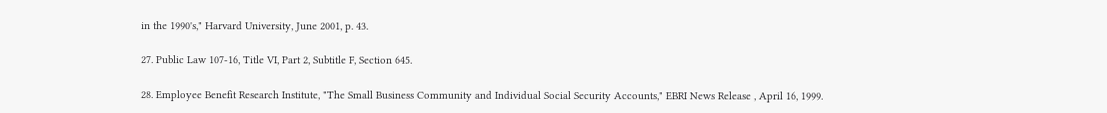in the 1990's," Harvard University, June 2001, p. 43.

27. Public Law 107-16, Title VI, Part 2, Subtitle F, Section 645.

28. Employee Benefit Research Institute, "The Small Business Community and Individual Social Security Accounts," EBRI News Release , April 16, 1999.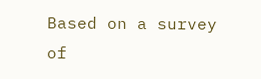Based on a survey of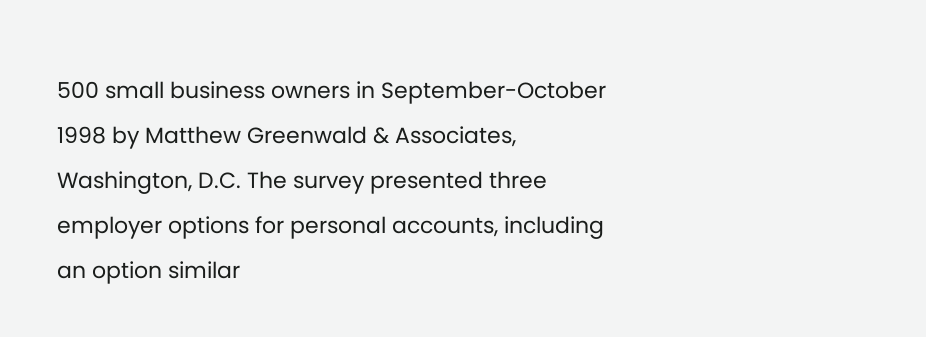500 small business owners in September-October 1998 by Matthew Greenwald & Associates, Washington, D.C. The survey presented three employer options for personal accounts, including an option similar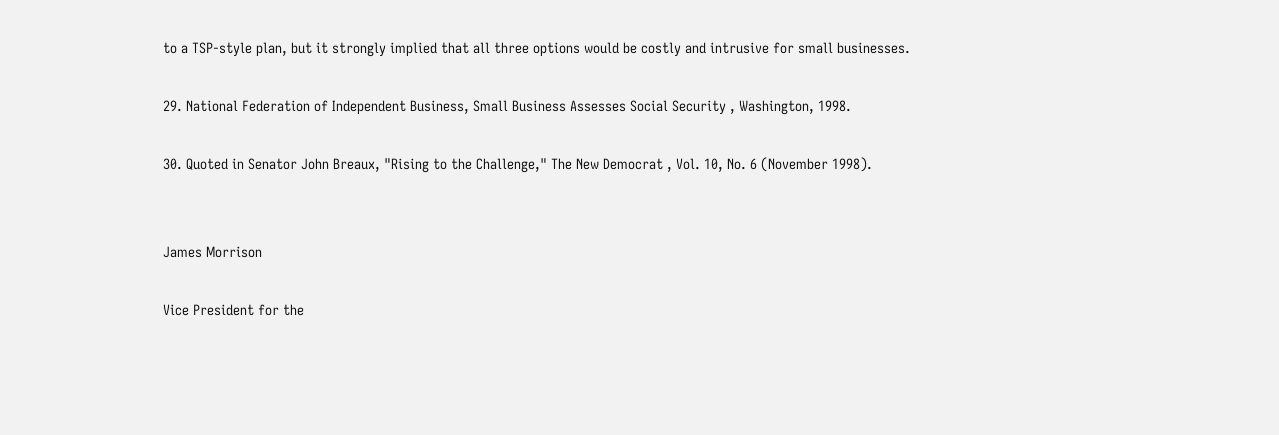to a TSP-style plan, but it strongly implied that all three options would be costly and intrusive for small businesses.

29. National Federation of Independent Business, Small Business Assesses Social Security , Washington, 1998.

30. Quoted in Senator John Breaux, "Rising to the Challenge," The New Democrat , Vol. 10, No. 6 (November 1998).


James Morrison

Vice President for the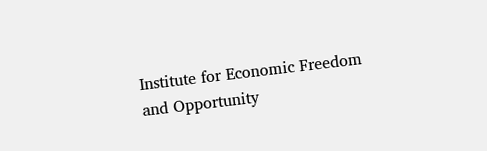Institute for Economic Freedom and Opportunity